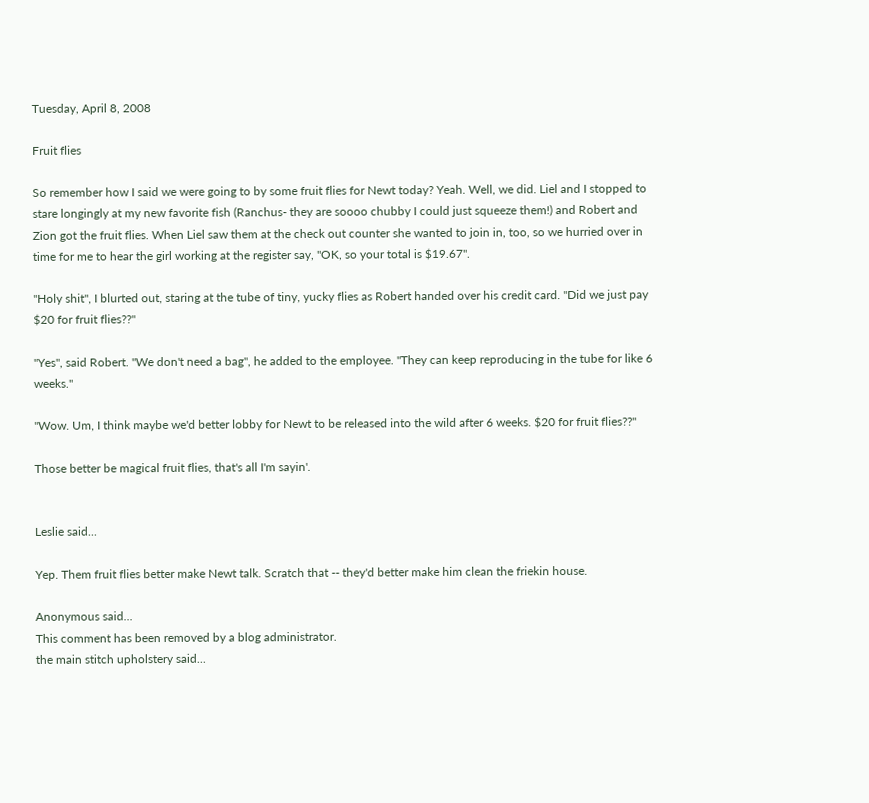Tuesday, April 8, 2008

Fruit flies

So remember how I said we were going to by some fruit flies for Newt today? Yeah. Well, we did. Liel and I stopped to stare longingly at my new favorite fish (Ranchus- they are soooo chubby I could just squeeze them!) and Robert and Zion got the fruit flies. When Liel saw them at the check out counter she wanted to join in, too, so we hurried over in time for me to hear the girl working at the register say, "OK, so your total is $19.67".

"Holy shit", I blurted out, staring at the tube of tiny, yucky flies as Robert handed over his credit card. "Did we just pay $20 for fruit flies??"

"Yes", said Robert. "We don't need a bag", he added to the employee. "They can keep reproducing in the tube for like 6 weeks."

"Wow. Um, I think maybe we'd better lobby for Newt to be released into the wild after 6 weeks. $20 for fruit flies??"

Those better be magical fruit flies, that's all I'm sayin'.


Leslie said...

Yep. Them fruit flies better make Newt talk. Scratch that -- they'd better make him clean the friekin house.

Anonymous said...
This comment has been removed by a blog administrator.
the main stitch upholstery said...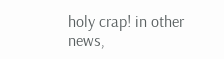holy crap! in other news,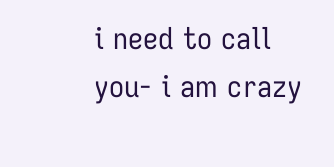i need to call you- i am crazy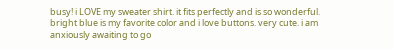busy! i LOVE my sweater shirt. it fits perfectly and is so wonderful. bright blue is my favorite color and i love buttons. very cute. i am anxiously awaiting to go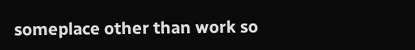someplace other than work so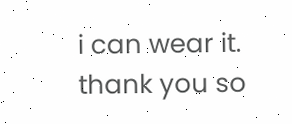i can wear it. thank you so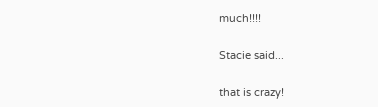much!!!!

Stacie said...

that is crazy!